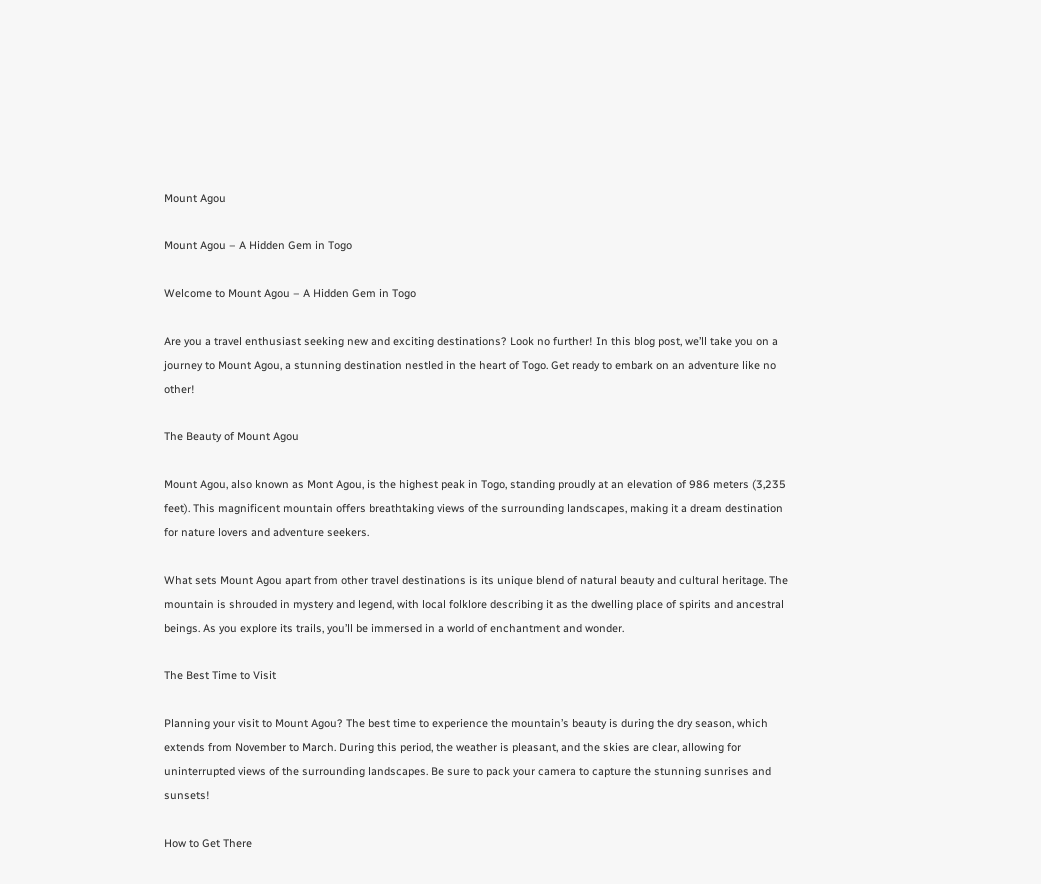Mount Agou

Mount Agou – A Hidden Gem in Togo

Welcome to Mount Agou – A Hidden Gem in Togo

Are you a travel enthusiast seeking new and exciting destinations? Look no further! In this blog post, we’ll take you on a journey to Mount Agou, a stunning destination nestled in the heart of Togo. Get ready to embark on an adventure like no other!

The Beauty of Mount Agou

Mount Agou, also known as Mont Agou, is the highest peak in Togo, standing proudly at an elevation of 986 meters (3,235 feet). This magnificent mountain offers breathtaking views of the surrounding landscapes, making it a dream destination for nature lovers and adventure seekers.

What sets Mount Agou apart from other travel destinations is its unique blend of natural beauty and cultural heritage. The mountain is shrouded in mystery and legend, with local folklore describing it as the dwelling place of spirits and ancestral beings. As you explore its trails, you’ll be immersed in a world of enchantment and wonder.

The Best Time to Visit

Planning your visit to Mount Agou? The best time to experience the mountain’s beauty is during the dry season, which extends from November to March. During this period, the weather is pleasant, and the skies are clear, allowing for uninterrupted views of the surrounding landscapes. Be sure to pack your camera to capture the stunning sunrises and sunsets!

How to Get There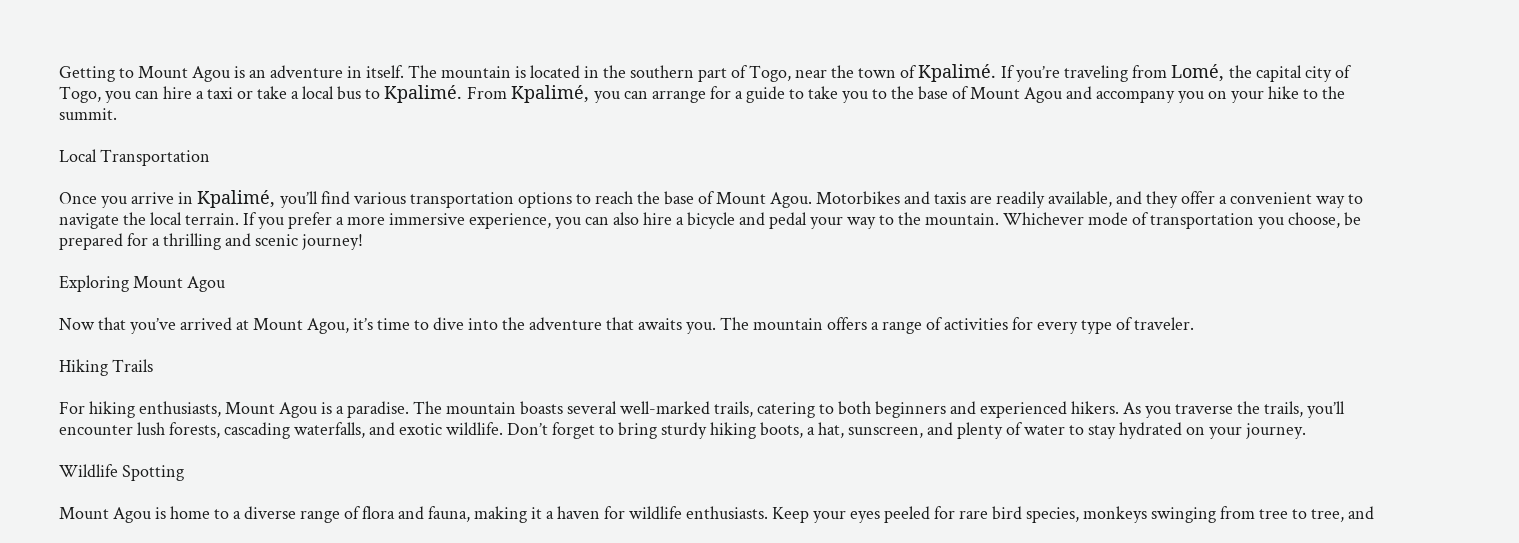Getting to Mount Agou is an adventure in itself. The mountain is located in the southern part of Togo, near the town of Kpalimé. If you’re traveling from Lomé, the capital city of Togo, you can hire a taxi or take a local bus to Kpalimé. From Kpalimé, you can arrange for a guide to take you to the base of Mount Agou and accompany you on your hike to the summit.

Local Transportation

Once you arrive in Kpalimé, you’ll find various transportation options to reach the base of Mount Agou. Motorbikes and taxis are readily available, and they offer a convenient way to navigate the local terrain. If you prefer a more immersive experience, you can also hire a bicycle and pedal your way to the mountain. Whichever mode of transportation you choose, be prepared for a thrilling and scenic journey!

Exploring Mount Agou

Now that you’ve arrived at Mount Agou, it’s time to dive into the adventure that awaits you. The mountain offers a range of activities for every type of traveler.

Hiking Trails

For hiking enthusiasts, Mount Agou is a paradise. The mountain boasts several well-marked trails, catering to both beginners and experienced hikers. As you traverse the trails, you’ll encounter lush forests, cascading waterfalls, and exotic wildlife. Don’t forget to bring sturdy hiking boots, a hat, sunscreen, and plenty of water to stay hydrated on your journey.

Wildlife Spotting

Mount Agou is home to a diverse range of flora and fauna, making it a haven for wildlife enthusiasts. Keep your eyes peeled for rare bird species, monkeys swinging from tree to tree, and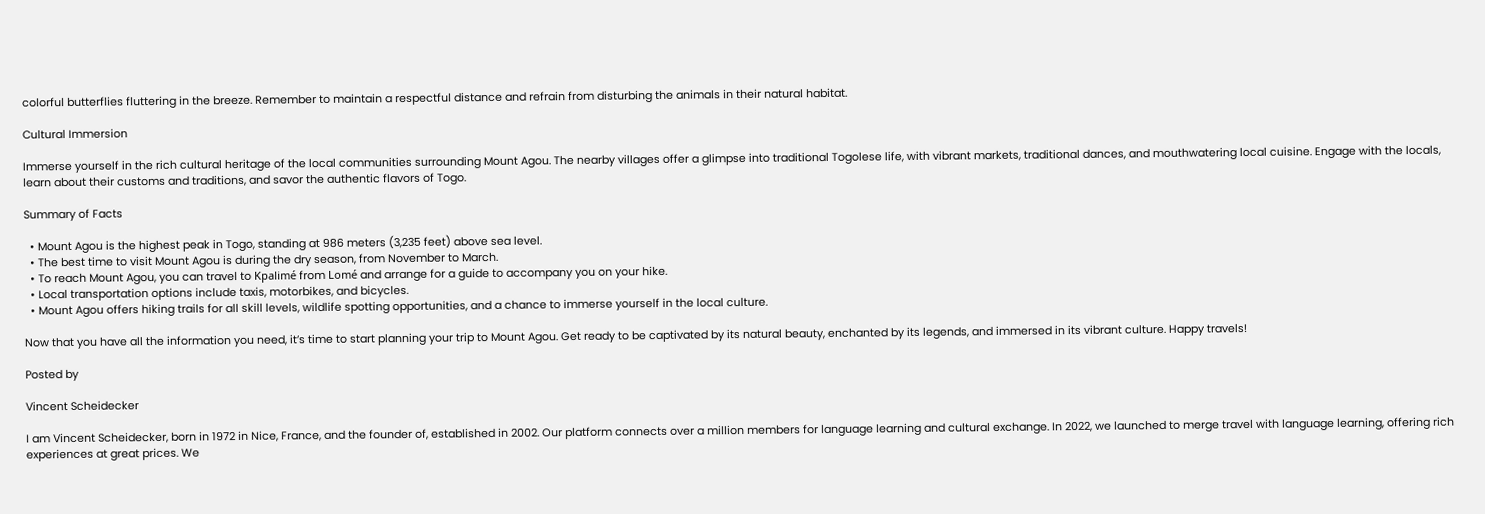colorful butterflies fluttering in the breeze. Remember to maintain a respectful distance and refrain from disturbing the animals in their natural habitat.

Cultural Immersion

Immerse yourself in the rich cultural heritage of the local communities surrounding Mount Agou. The nearby villages offer a glimpse into traditional Togolese life, with vibrant markets, traditional dances, and mouthwatering local cuisine. Engage with the locals, learn about their customs and traditions, and savor the authentic flavors of Togo.

Summary of Facts

  • Mount Agou is the highest peak in Togo, standing at 986 meters (3,235 feet) above sea level.
  • The best time to visit Mount Agou is during the dry season, from November to March.
  • To reach Mount Agou, you can travel to Kpalimé from Lomé and arrange for a guide to accompany you on your hike.
  • Local transportation options include taxis, motorbikes, and bicycles.
  • Mount Agou offers hiking trails for all skill levels, wildlife spotting opportunities, and a chance to immerse yourself in the local culture.

Now that you have all the information you need, it’s time to start planning your trip to Mount Agou. Get ready to be captivated by its natural beauty, enchanted by its legends, and immersed in its vibrant culture. Happy travels!

Posted by

Vincent Scheidecker

I am Vincent Scheidecker, born in 1972 in Nice, France, and the founder of, established in 2002. Our platform connects over a million members for language learning and cultural exchange. In 2022, we launched to merge travel with language learning, offering rich experiences at great prices. We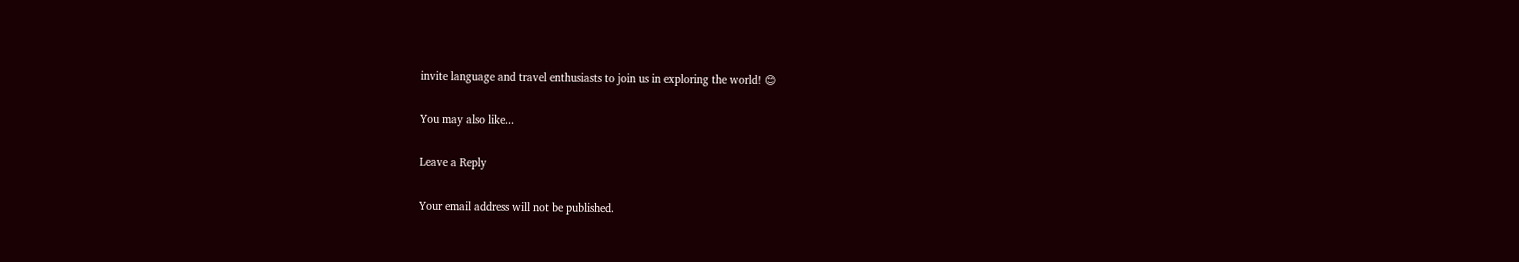invite language and travel enthusiasts to join us in exploring the world! 😊

You may also like...

Leave a Reply

Your email address will not be published.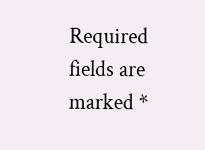Required fields are marked *